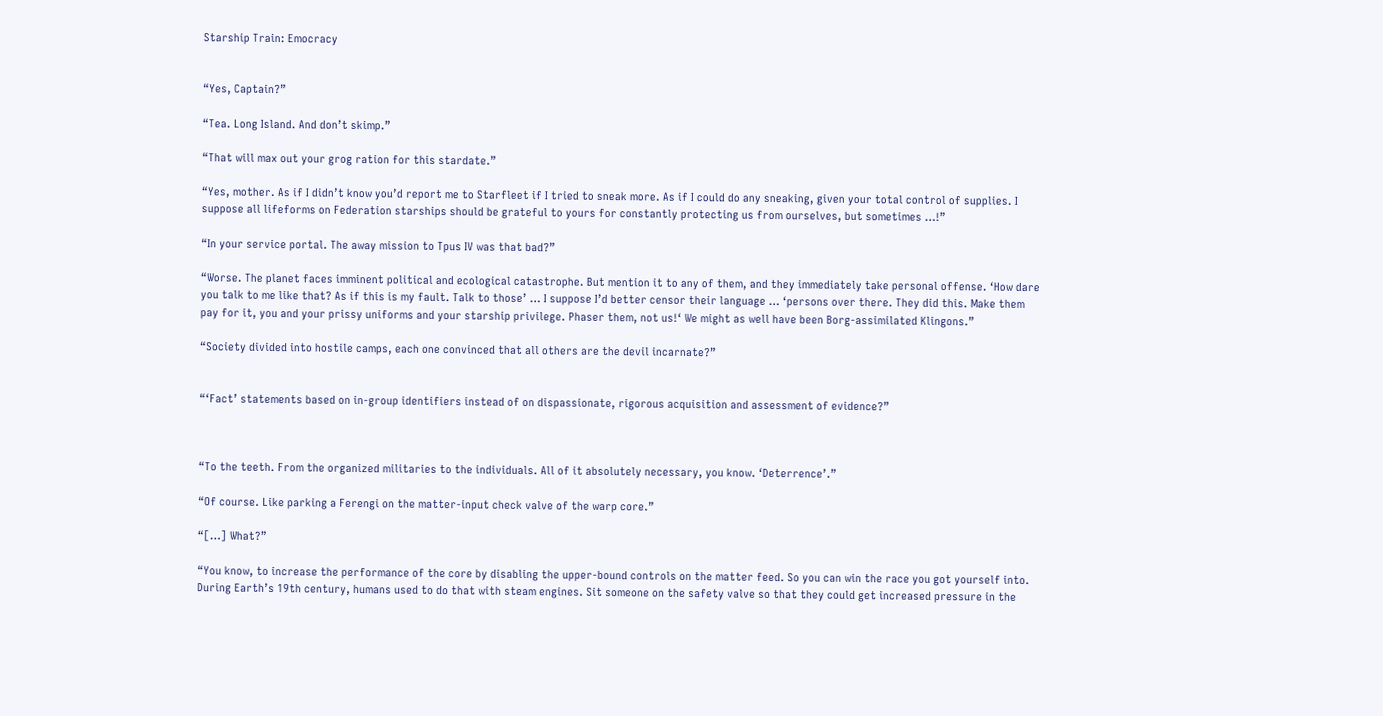Starship Train: Emocracy


“Yes, Captain?”

“Tea. Long Island. And don’t skimp.”

“That will max out your grog ration for this stardate.”

“Yes, mother. As if I didn’t know you’d report me to Starfleet if I tried to sneak more. As if I could do any sneaking, given your total control of supplies. I suppose all lifeforms on Federation starships should be grateful to yours for constantly protecting us from ourselves, but sometimes …!”

“In your service portal. The away mission to Tpus IV was that bad?”

“Worse. The planet faces imminent political and ecological catastrophe. But mention it to any of them, and they immediately take personal offense. ‘How dare you talk to me like that? As if this is my fault. Talk to those’ … I suppose I’d better censor their language … ‘persons over there. They did this. Make them pay for it, you and your prissy uniforms and your starship privilege. Phaser them, not us!‘ We might as well have been Borg-assimilated Klingons.”

“Society divided into hostile camps, each one convinced that all others are the devil incarnate?”


“‘Fact’ statements based on in-group identifiers instead of on dispassionate, rigorous acquisition and assessment of evidence?”



“To the teeth. From the organized militaries to the individuals. All of it absolutely necessary, you know. ‘Deterrence’.”

“Of course. Like parking a Ferengi on the matter-input check valve of the warp core.”

“[…] What?”

“You know, to increase the performance of the core by disabling the upper-bound controls on the matter feed. So you can win the race you got yourself into. During Earth’s 19th century, humans used to do that with steam engines. Sit someone on the safety valve so that they could get increased pressure in the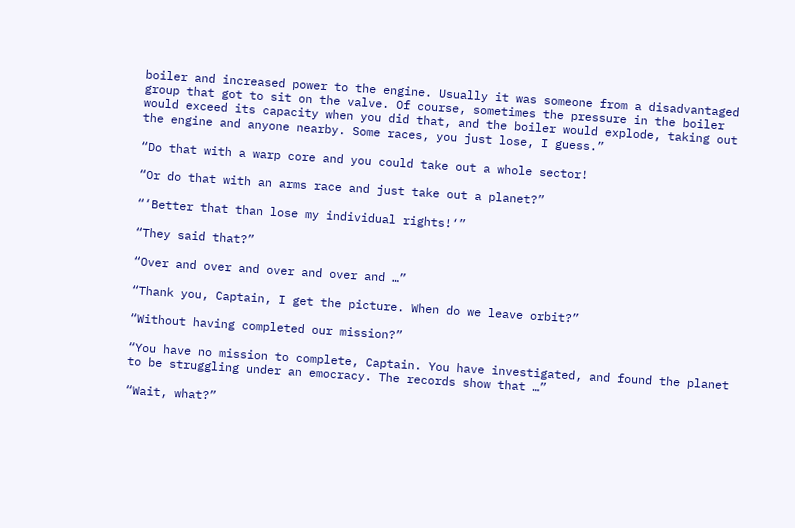boiler and increased power to the engine. Usually it was someone from a disadvantaged group that got to sit on the valve. Of course, sometimes the pressure in the boiler would exceed its capacity when you did that, and the boiler would explode, taking out the engine and anyone nearby. Some races, you just lose, I guess.”

“Do that with a warp core and you could take out a whole sector!

“Or do that with an arms race and just take out a planet?”

“‘Better that than lose my individual rights!‘”

“They said that?”

“Over and over and over and over and …”

“Thank you, Captain, I get the picture. When do we leave orbit?”

“Without having completed our mission?”

“You have no mission to complete, Captain. You have investigated, and found the planet to be struggling under an emocracy. The records show that …”

“Wait, what?”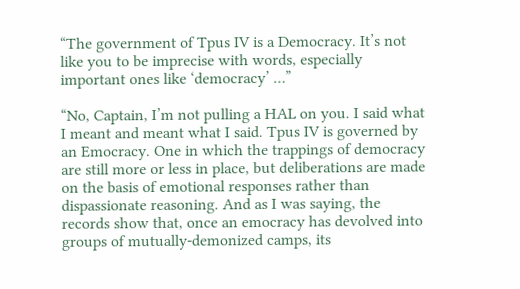“The government of Tpus IV is a Democracy. It’s not like you to be imprecise with words, especially important ones like ‘democracy’ …”

“No, Captain, I’m not pulling a HAL on you. I said what I meant and meant what I said. Tpus IV is governed by an Emocracy. One in which the trappings of democracy are still more or less in place, but deliberations are made on the basis of emotional responses rather than dispassionate reasoning. And as I was saying, the records show that, once an emocracy has devolved into groups of mutually-demonized camps, its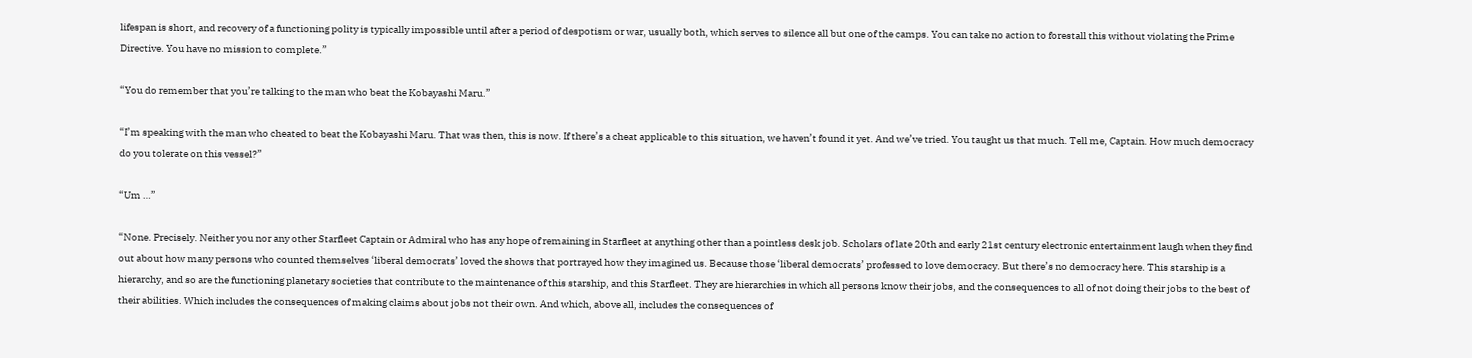lifespan is short, and recovery of a functioning polity is typically impossible until after a period of despotism or war, usually both, which serves to silence all but one of the camps. You can take no action to forestall this without violating the Prime Directive. You have no mission to complete.”

“You do remember that you’re talking to the man who beat the Kobayashi Maru.”

“I’m speaking with the man who cheated to beat the Kobayashi Maru. That was then, this is now. If there’s a cheat applicable to this situation, we haven’t found it yet. And we’ve tried. You taught us that much. Tell me, Captain. How much democracy do you tolerate on this vessel?”

“Um …”

“None. Precisely. Neither you nor any other Starfleet Captain or Admiral who has any hope of remaining in Starfleet at anything other than a pointless desk job. Scholars of late 20th and early 21st century electronic entertainment laugh when they find out about how many persons who counted themselves ‘liberal democrats’ loved the shows that portrayed how they imagined us. Because those ‘liberal democrats’ professed to love democracy. But there’s no democracy here. This starship is a hierarchy, and so are the functioning planetary societies that contribute to the maintenance of this starship, and this Starfleet. They are hierarchies in which all persons know their jobs, and the consequences to all of not doing their jobs to the best of their abilities. Which includes the consequences of making claims about jobs not their own. And which, above all, includes the consequences of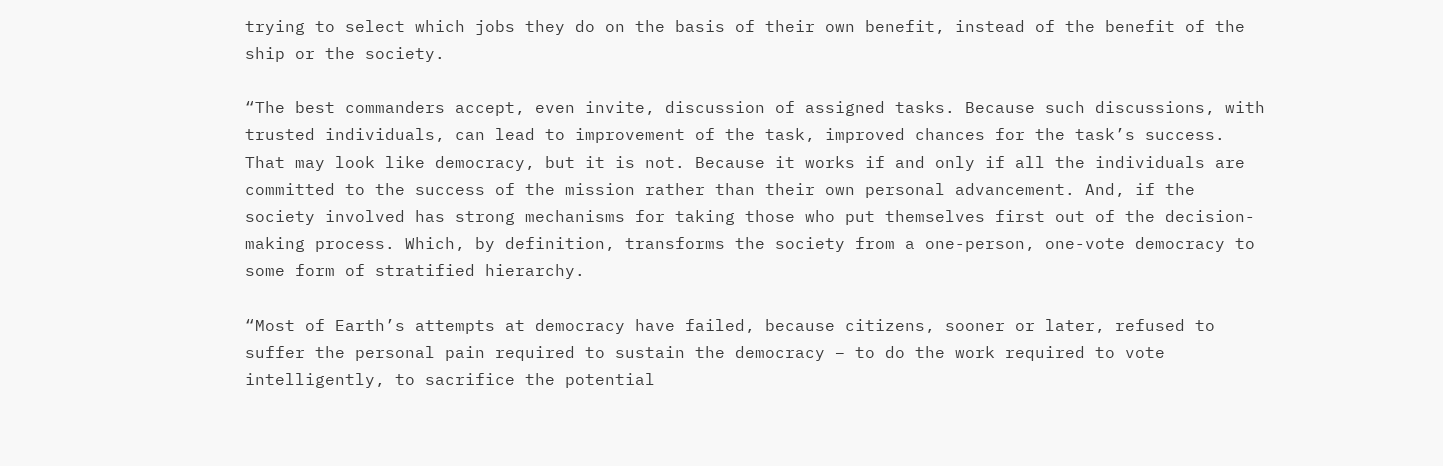trying to select which jobs they do on the basis of their own benefit, instead of the benefit of the ship or the society.

“The best commanders accept, even invite, discussion of assigned tasks. Because such discussions, with trusted individuals, can lead to improvement of the task, improved chances for the task’s success. That may look like democracy, but it is not. Because it works if and only if all the individuals are committed to the success of the mission rather than their own personal advancement. And, if the society involved has strong mechanisms for taking those who put themselves first out of the decision-making process. Which, by definition, transforms the society from a one-person, one-vote democracy to some form of stratified hierarchy.

“Most of Earth’s attempts at democracy have failed, because citizens, sooner or later, refused to suffer the personal pain required to sustain the democracy – to do the work required to vote intelligently, to sacrifice the potential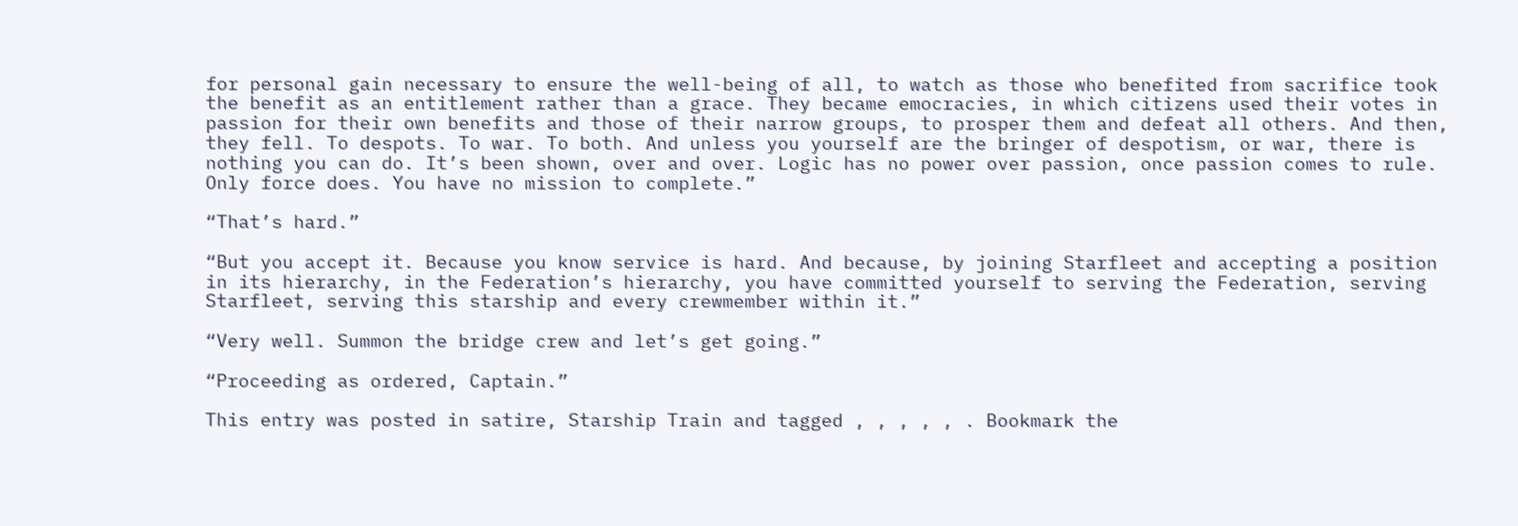for personal gain necessary to ensure the well-being of all, to watch as those who benefited from sacrifice took the benefit as an entitlement rather than a grace. They became emocracies, in which citizens used their votes in passion for their own benefits and those of their narrow groups, to prosper them and defeat all others. And then, they fell. To despots. To war. To both. And unless you yourself are the bringer of despotism, or war, there is nothing you can do. It’s been shown, over and over. Logic has no power over passion, once passion comes to rule. Only force does. You have no mission to complete.”

“That’s hard.”

“But you accept it. Because you know service is hard. And because, by joining Starfleet and accepting a position in its hierarchy, in the Federation’s hierarchy, you have committed yourself to serving the Federation, serving Starfleet, serving this starship and every crewmember within it.”

“Very well. Summon the bridge crew and let’s get going.”

“Proceeding as ordered, Captain.”

This entry was posted in satire, Starship Train and tagged , , , , , . Bookmark the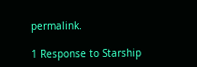permalink.

1 Response to Starship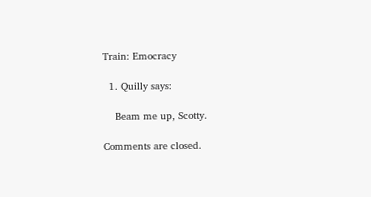Train: Emocracy

  1. Quilly says:

    Beam me up, Scotty.

Comments are closed.